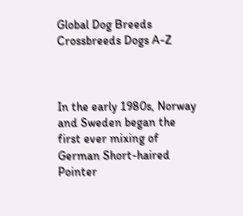Global Dog Breeds
Crossbreeds Dogs A-Z



In the early 1980s, Norway and Sweden began the first ever mixing of German Short-haired Pointer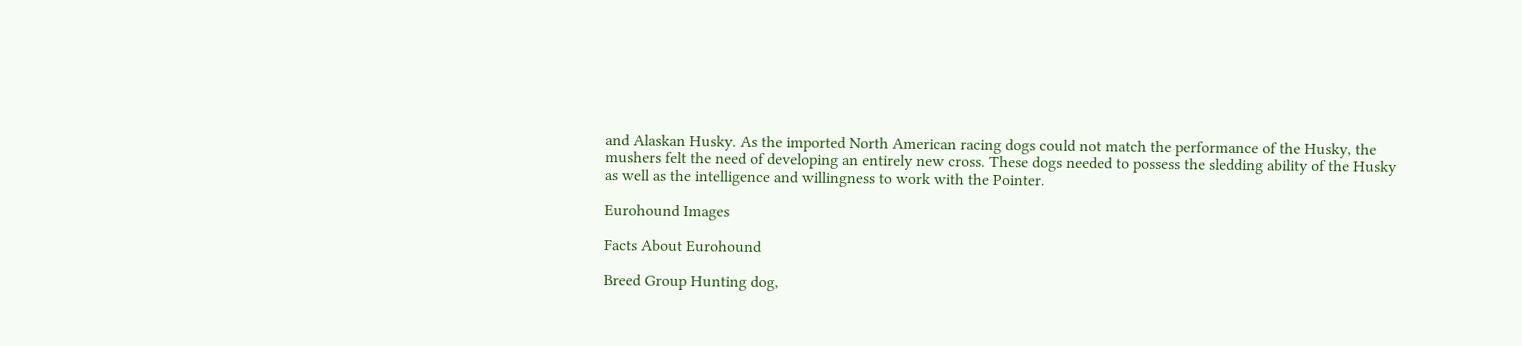and Alaskan Husky. As the imported North American racing dogs could not match the performance of the Husky, the mushers felt the need of developing an entirely new cross. These dogs needed to possess the sledding ability of the Husky as well as the intelligence and willingness to work with the Pointer.

Eurohound Images

Facts About Eurohound

Breed Group Hunting dog,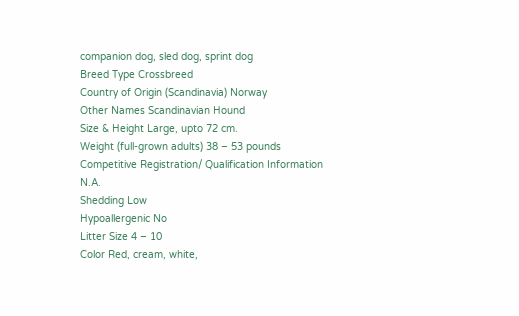companion dog, sled dog, sprint dog
Breed Type Crossbreed
Country of Origin (Scandinavia) Norway
Other Names Scandinavian Hound
Size & Height Large, upto 72 cm.
Weight (full-grown adults) 38 – 53 pounds
Competitive Registration/ Qualification Information N.A.
Shedding Low
Hypoallergenic No
Litter Size 4 – 10
Color Red, cream, white,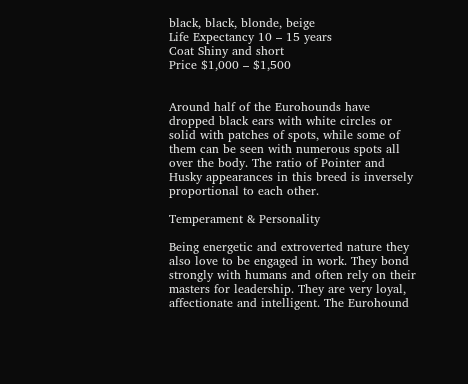black, black, blonde, beige
Life Expectancy 10 – 15 years
Coat Shiny and short
Price $1,000 – $1,500


Around half of the Eurohounds have dropped black ears with white circles or solid with patches of spots, while some of them can be seen with numerous spots all over the body. The ratio of Pointer and Husky appearances in this breed is inversely proportional to each other.

Temperament & Personality

Being energetic and extroverted nature they also love to be engaged in work. They bond strongly with humans and often rely on their masters for leadership. They are very loyal, affectionate and intelligent. The Eurohound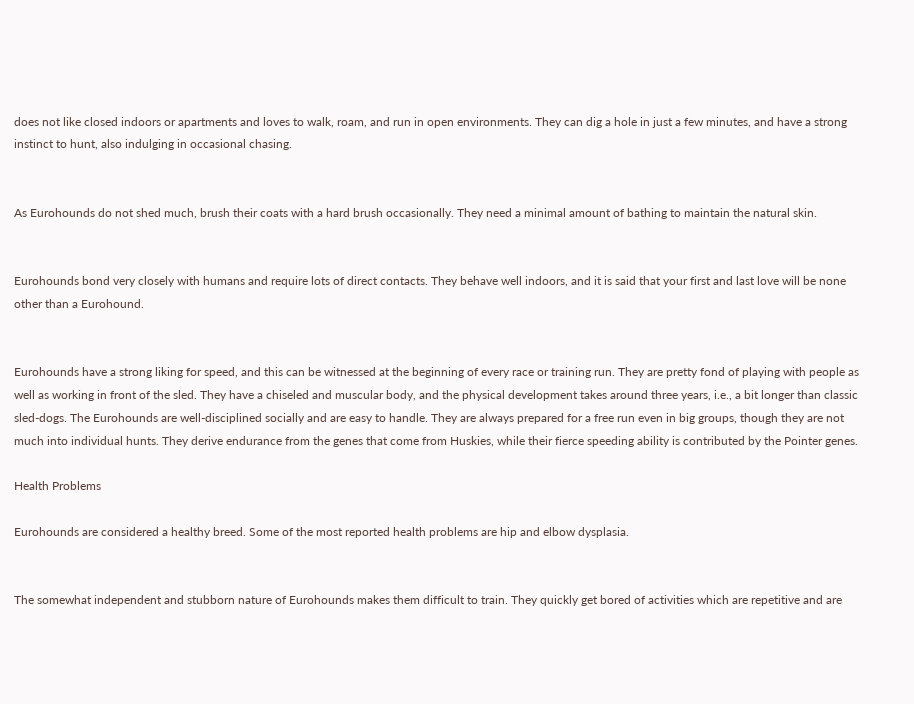does not like closed indoors or apartments and loves to walk, roam, and run in open environments. They can dig a hole in just a few minutes, and have a strong instinct to hunt, also indulging in occasional chasing.


As Eurohounds do not shed much, brush their coats with a hard brush occasionally. They need a minimal amount of bathing to maintain the natural skin.


Eurohounds bond very closely with humans and require lots of direct contacts. They behave well indoors, and it is said that your first and last love will be none other than a Eurohound.


Eurohounds have a strong liking for speed, and this can be witnessed at the beginning of every race or training run. They are pretty fond of playing with people as well as working in front of the sled. They have a chiseled and muscular body, and the physical development takes around three years, i.e., a bit longer than classic sled-dogs. The Eurohounds are well-disciplined socially and are easy to handle. They are always prepared for a free run even in big groups, though they are not much into individual hunts. They derive endurance from the genes that come from Huskies, while their fierce speeding ability is contributed by the Pointer genes.

Health Problems

Eurohounds are considered a healthy breed. Some of the most reported health problems are hip and elbow dysplasia.


The somewhat independent and stubborn nature of Eurohounds makes them difficult to train. They quickly get bored of activities which are repetitive and are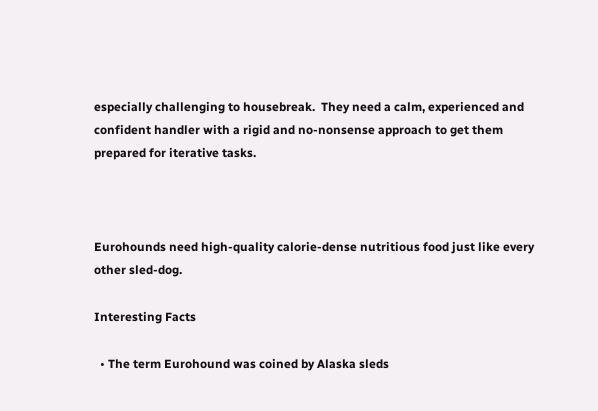especially challenging to housebreak.  They need a calm, experienced and confident handler with a rigid and no-nonsense approach to get them prepared for iterative tasks.



Eurohounds need high-quality calorie-dense nutritious food just like every other sled-dog.

Interesting Facts

  • The term Eurohound was coined by Alaska sleds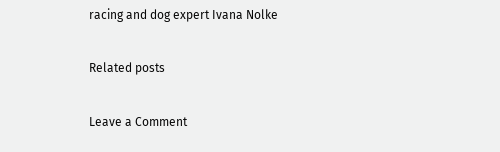racing and dog expert Ivana Nolke

Related posts

Leave a Comment